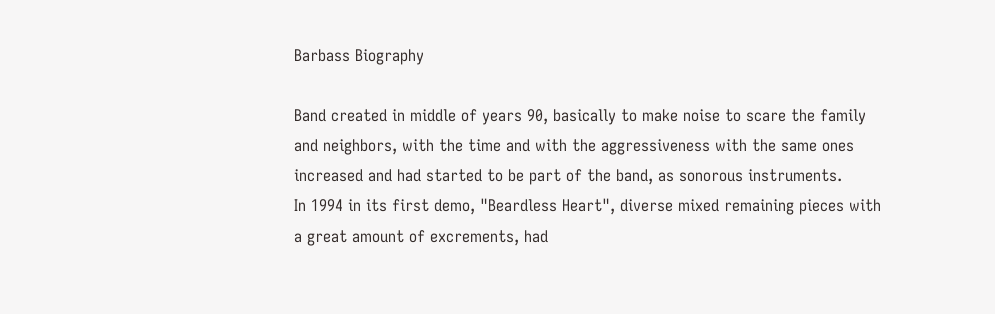Barbass Biography

Band created in middle of years 90, basically to make noise to scare the family and neighbors, with the time and with the aggressiveness with the same ones increased and had started to be part of the band, as sonorous instruments.
In 1994 in its first demo, "Beardless Heart", diverse mixed remaining pieces with a great amount of excrements, had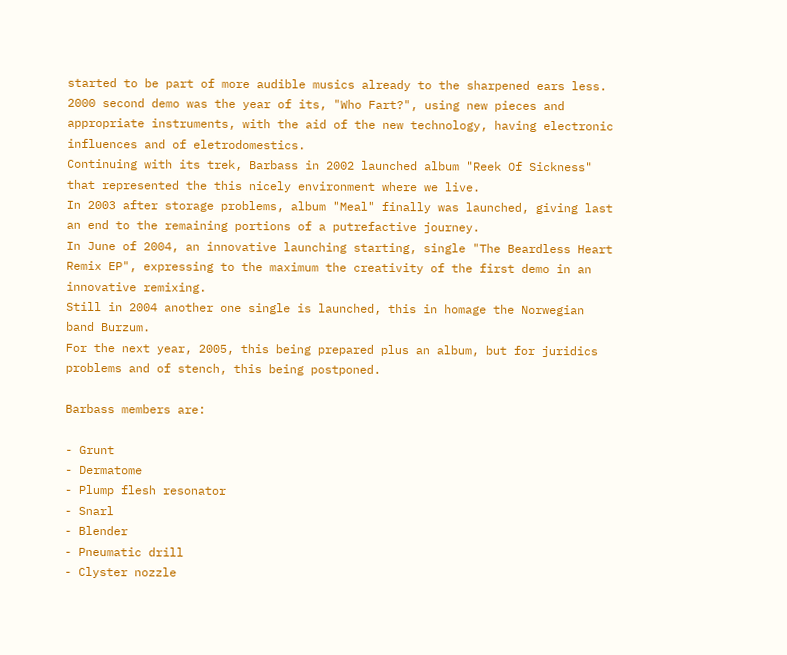started to be part of more audible musics already to the sharpened ears less.
2000 second demo was the year of its, "Who Fart?", using new pieces and appropriate instruments, with the aid of the new technology, having electronic influences and of eletrodomestics.
Continuing with its trek, Barbass in 2002 launched album "Reek Of Sickness" that represented the this nicely environment where we live.
In 2003 after storage problems, album "Meal" finally was launched, giving last an end to the remaining portions of a putrefactive journey.
In June of 2004, an innovative launching starting, single "The Beardless Heart Remix EP", expressing to the maximum the creativity of the first demo in an innovative remixing.
Still in 2004 another one single is launched, this in homage the Norwegian band Burzum.
For the next year, 2005, this being prepared plus an album, but for juridics problems and of stench, this being postponed.

Barbass members are:

- Grunt
- Dermatome
- Plump flesh resonator
- Snarl
- Blender
- Pneumatic drill
- Clyster nozzle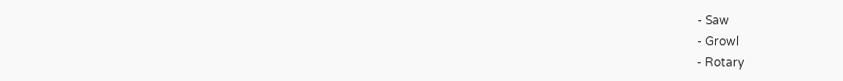- Saw
- Growl
- Rotary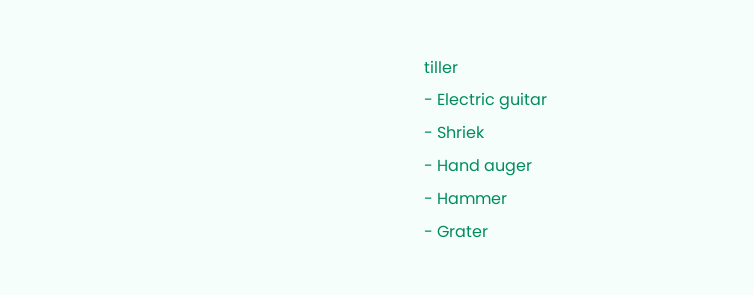tiller
- Electric guitar
- Shriek
- Hand auger
- Hammer
- Grater